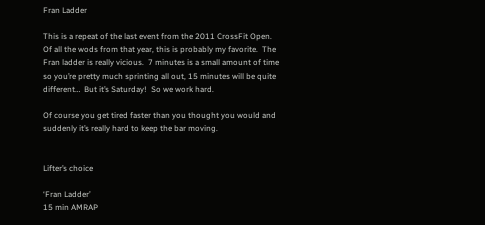Fran Ladder

This is a repeat of the last event from the 2011 CrossFit Open.  Of all the wods from that year, this is probably my favorite.  The Fran ladder is really vicious.  7 minutes is a small amount of time so you’re pretty much sprinting all out, 15 minutes will be quite different…  But it’s Saturday!  So we work hard.

Of course you get tired faster than you thought you would and suddenly it’s really hard to keep the bar moving.


Lifter’s choice

‘Fran Ladder’
15 min AMRAP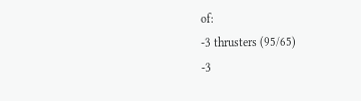of:
-3 thrusters (95/65)
-3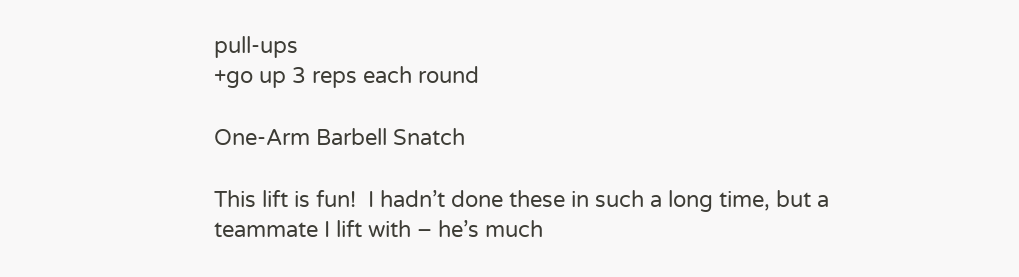pull-ups
+go up 3 reps each round

One-Arm Barbell Snatch

This lift is fun!  I hadn’t done these in such a long time, but a teammate I lift with – he’s much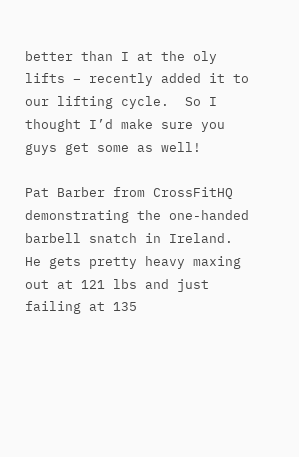better than I at the oly lifts – recently added it to our lifting cycle.  So I thought I’d make sure you guys get some as well!

Pat Barber from CrossFitHQ demonstrating the one-handed barbell snatch in Ireland.  He gets pretty heavy maxing out at 121 lbs and just failing at 135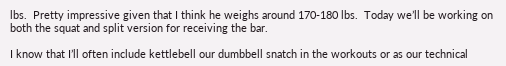lbs.  Pretty impressive given that I think he weighs around 170-180 lbs.  Today we’ll be working on both the squat and split version for receiving the bar.

I know that I’ll often include kettlebell our dumbbell snatch in the workouts or as our technical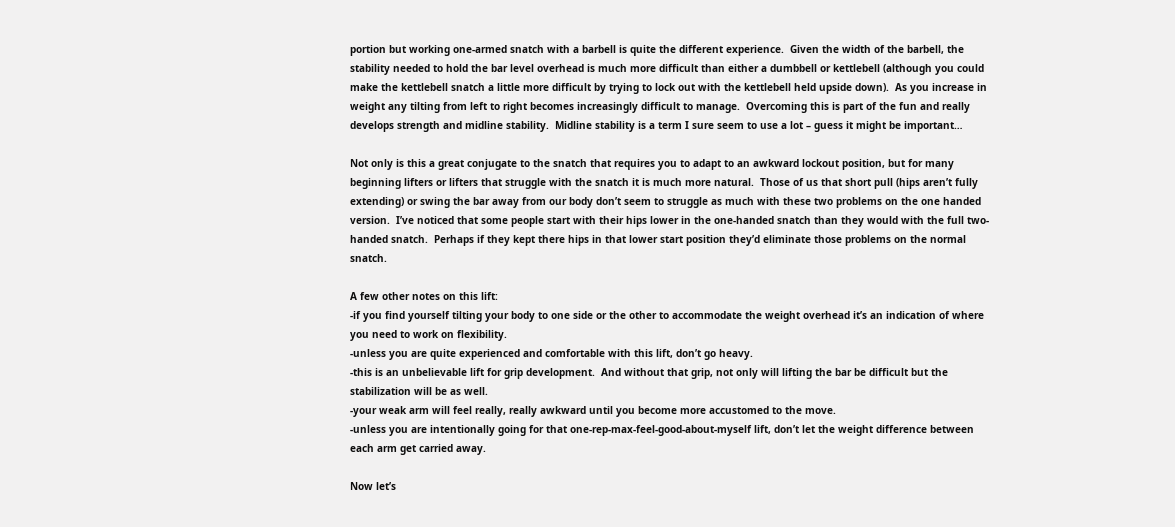portion but working one-armed snatch with a barbell is quite the different experience.  Given the width of the barbell, the stability needed to hold the bar level overhead is much more difficult than either a dumbbell or kettlebell (although you could make the kettlebell snatch a little more difficult by trying to lock out with the kettlebell held upside down).  As you increase in weight any tilting from left to right becomes increasingly difficult to manage.  Overcoming this is part of the fun and really develops strength and midline stability.  Midline stability is a term I sure seem to use a lot – guess it might be important…

Not only is this a great conjugate to the snatch that requires you to adapt to an awkward lockout position, but for many beginning lifters or lifters that struggle with the snatch it is much more natural.  Those of us that short pull (hips aren’t fully extending) or swing the bar away from our body don’t seem to struggle as much with these two problems on the one handed version.  I’ve noticed that some people start with their hips lower in the one-handed snatch than they would with the full two-handed snatch.  Perhaps if they kept there hips in that lower start position they’d eliminate those problems on the normal snatch.

A few other notes on this lift:
-if you find yourself tilting your body to one side or the other to accommodate the weight overhead it’s an indication of where you need to work on flexibility.
-unless you are quite experienced and comfortable with this lift, don’t go heavy.
-this is an unbelievable lift for grip development.  And without that grip, not only will lifting the bar be difficult but the stabilization will be as well.
-your weak arm will feel really, really awkward until you become more accustomed to the move.
-unless you are intentionally going for that one-rep-max-feel-good-about-myself lift, don’t let the weight difference between each arm get carried away.

Now let’s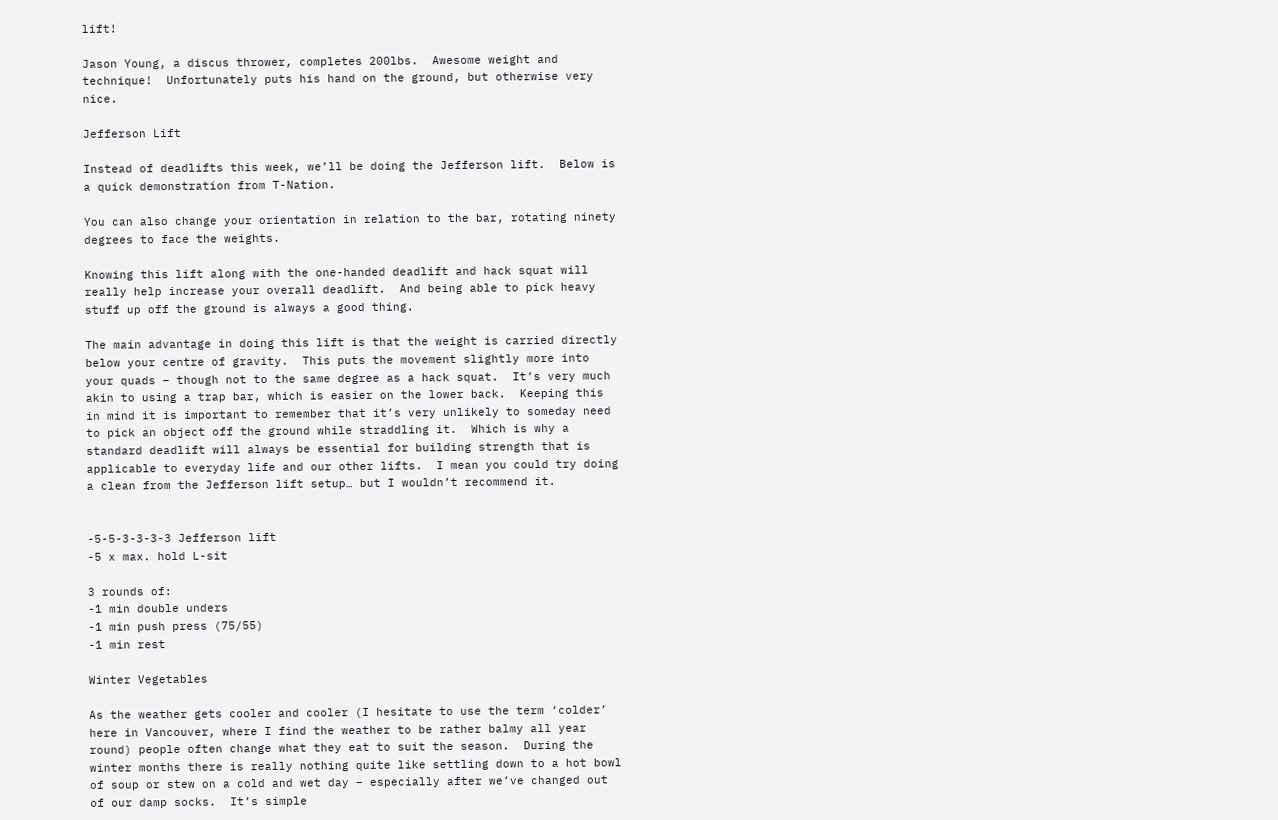lift!

Jason Young, a discus thrower, completes 200lbs.  Awesome weight and technique!  Unfortunately puts his hand on the ground, but otherwise very nice.

Jefferson Lift

Instead of deadlifts this week, we’ll be doing the Jefferson lift.  Below is a quick demonstration from T-Nation.

You can also change your orientation in relation to the bar, rotating ninety degrees to face the weights.

Knowing this lift along with the one-handed deadlift and hack squat will really help increase your overall deadlift.  And being able to pick heavy stuff up off the ground is always a good thing.

The main advantage in doing this lift is that the weight is carried directly below your centre of gravity.  This puts the movement slightly more into your quads – though not to the same degree as a hack squat.  It’s very much akin to using a trap bar, which is easier on the lower back.  Keeping this in mind it is important to remember that it’s very unlikely to someday need to pick an object off the ground while straddling it.  Which is why a standard deadlift will always be essential for building strength that is applicable to everyday life and our other lifts.  I mean you could try doing a clean from the Jefferson lift setup… but I wouldn’t recommend it.


-5-5-3-3-3-3 Jefferson lift
-5 x max. hold L-sit

3 rounds of:
-1 min double unders
-1 min push press (75/55)
-1 min rest

Winter Vegetables

As the weather gets cooler and cooler (I hesitate to use the term ‘colder’ here in Vancouver, where I find the weather to be rather balmy all year round) people often change what they eat to suit the season.  During the winter months there is really nothing quite like settling down to a hot bowl of soup or stew on a cold and wet day – especially after we’ve changed out of our damp socks.  It’s simple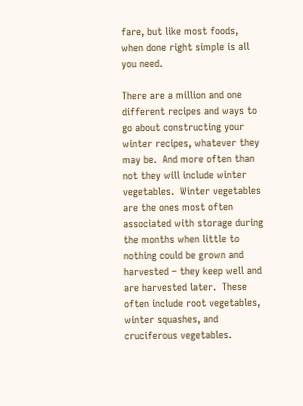fare, but like most foods, when done right simple is all you need.

There are a million and one different recipes and ways to go about constructing your winter recipes, whatever they may be.  And more often than not they will include winter vegetables.  Winter vegetables are the ones most often associated with storage during the months when little to nothing could be grown and harvested – they keep well and are harvested later.  These often include root vegetables, winter squashes, and cruciferous vegetables.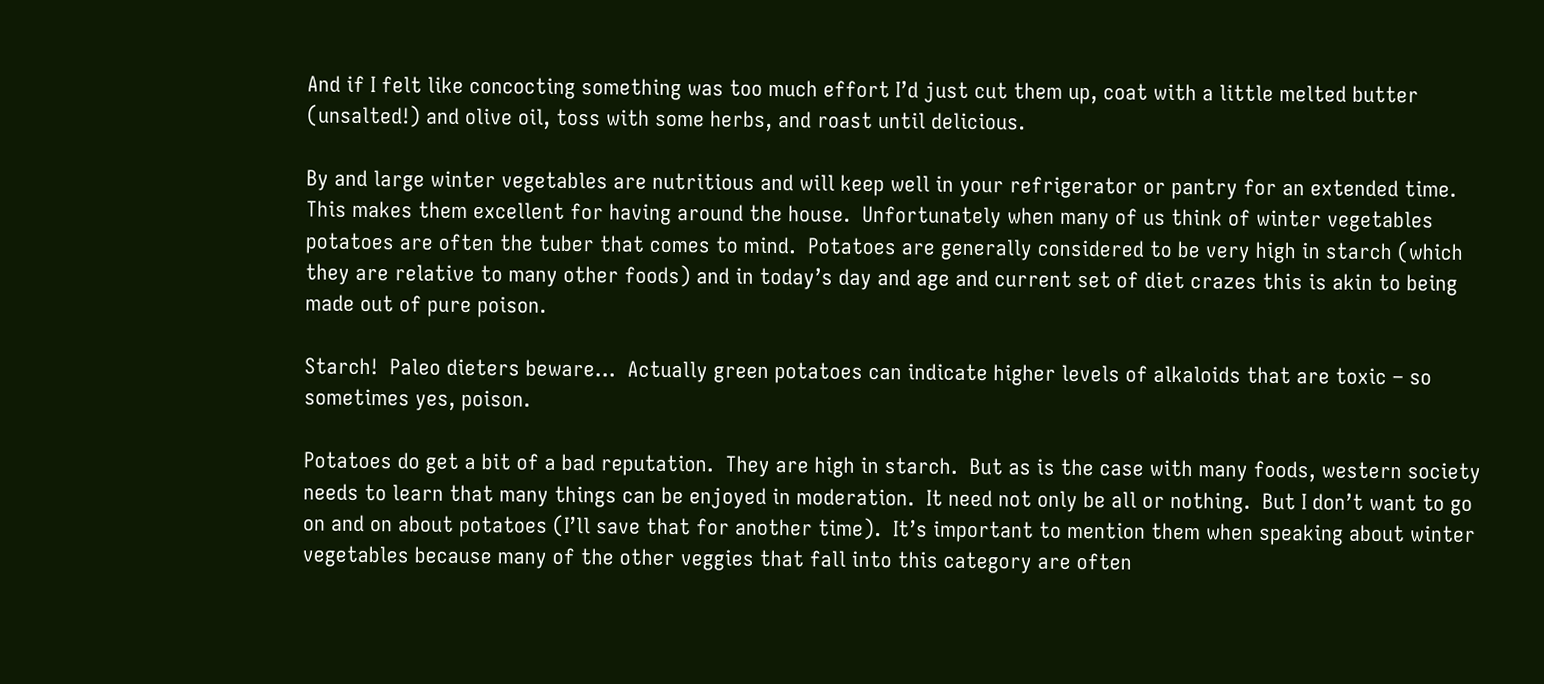And if I felt like concocting something was too much effort I’d just cut them up, coat with a little melted butter (unsalted!) and olive oil, toss with some herbs, and roast until delicious.

By and large winter vegetables are nutritious and will keep well in your refrigerator or pantry for an extended time.  This makes them excellent for having around the house.  Unfortunately when many of us think of winter vegetables potatoes are often the tuber that comes to mind.  Potatoes are generally considered to be very high in starch (which they are relative to many other foods) and in today’s day and age and current set of diet crazes this is akin to being made out of pure poison.

Starch!  Paleo dieters beware…  Actually green potatoes can indicate higher levels of alkaloids that are toxic – so sometimes yes, poison.

Potatoes do get a bit of a bad reputation.  They are high in starch.  But as is the case with many foods, western society needs to learn that many things can be enjoyed in moderation.  It need not only be all or nothing.  But I don’t want to go on and on about potatoes (I’ll save that for another time).  It’s important to mention them when speaking about winter vegetables because many of the other veggies that fall into this category are often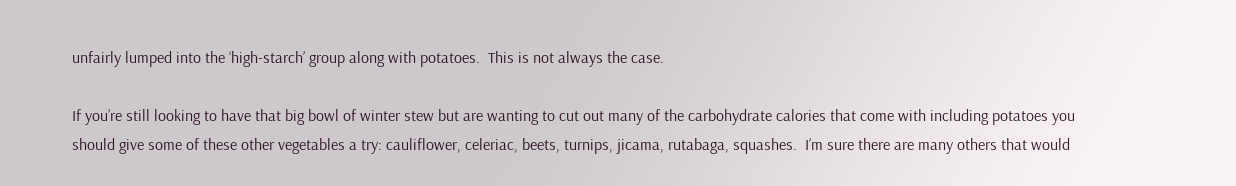unfairly lumped into the ‘high-starch’ group along with potatoes.  This is not always the case.

If you’re still looking to have that big bowl of winter stew but are wanting to cut out many of the carbohydrate calories that come with including potatoes you should give some of these other vegetables a try: cauliflower, celeriac, beets, turnips, jicama, rutabaga, squashes.  I’m sure there are many others that would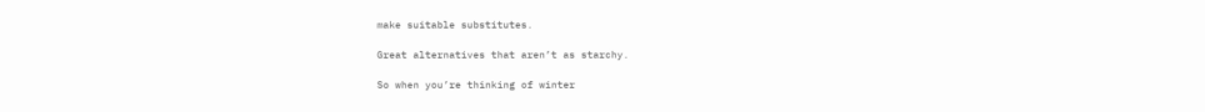make suitable substitutes.

Great alternatives that aren’t as starchy.

So when you’re thinking of winter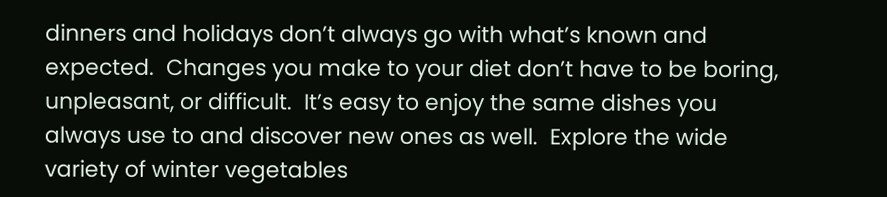dinners and holidays don’t always go with what’s known and expected.  Changes you make to your diet don’t have to be boring, unpleasant, or difficult.  It’s easy to enjoy the same dishes you always use to and discover new ones as well.  Explore the wide variety of winter vegetables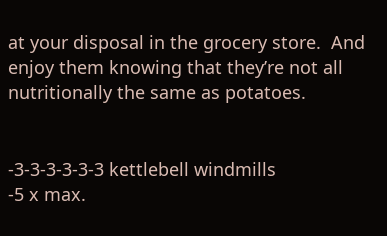at your disposal in the grocery store.  And enjoy them knowing that they’re not all nutritionally the same as potatoes.


-3-3-3-3-3-3 kettlebell windmills
-5 x max.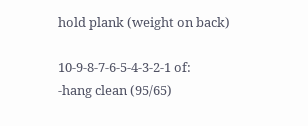hold plank (weight on back)

10-9-8-7-6-5-4-3-2-1 of:
-hang clean (95/65)